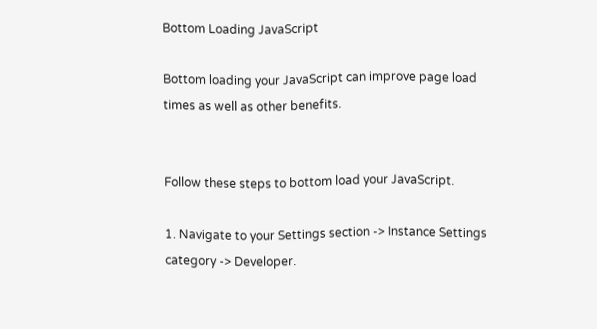Bottom Loading JavaScript

Bottom loading your JavaScript can improve page load times as well as other benefits.


Follow these steps to bottom load your JavaScript.

1. Navigate to your Settings section -> Instance Settings category -> Developer.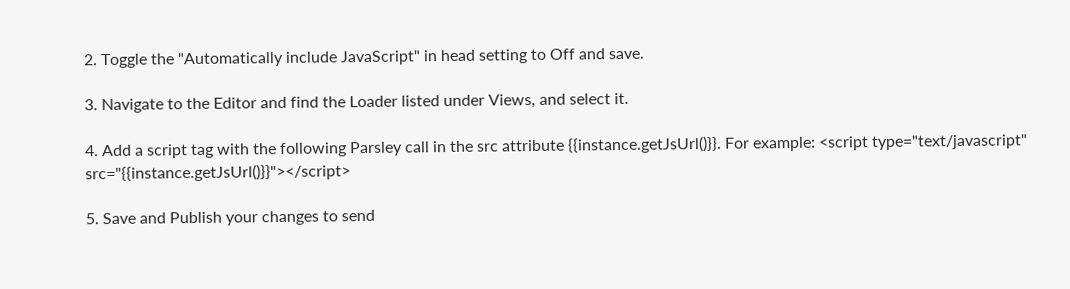2. Toggle the "Automatically include JavaScript" in head setting to Off and save.

3. Navigate to the Editor and find the Loader listed under Views, and select it.

4. Add a script tag with the following Parsley call in the src attribute {{instance.getJsUrl()}}. For example: <script type="text/javascript" src="{{instance.getJsUrl()}}"></script>

5. Save and Publish your changes to send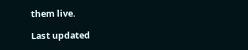them live.

Last updated